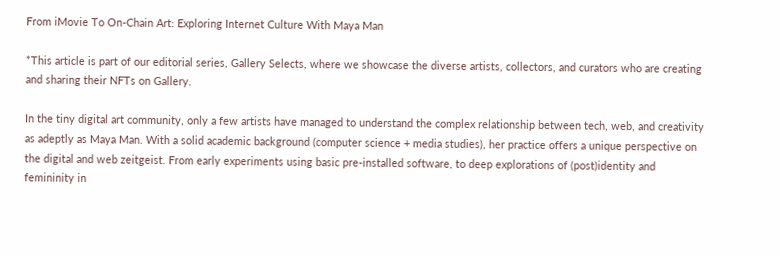From iMovie To On-Chain Art: Exploring Internet Culture With Maya Man

*This article is part of our editorial series, Gallery Selects, where we showcase the diverse artists, collectors, and curators who are creating and sharing their NFTs on Gallery.

In the tiny digital art community, only a few artists have managed to understand the complex relationship between tech, web, and creativity as adeptly as Maya Man. With a solid academic background (computer science + media studies), her practice offers a unique perspective on the digital and web zeitgeist. From early experiments using basic pre-installed software, to deep explorations of (post)identity and femininity in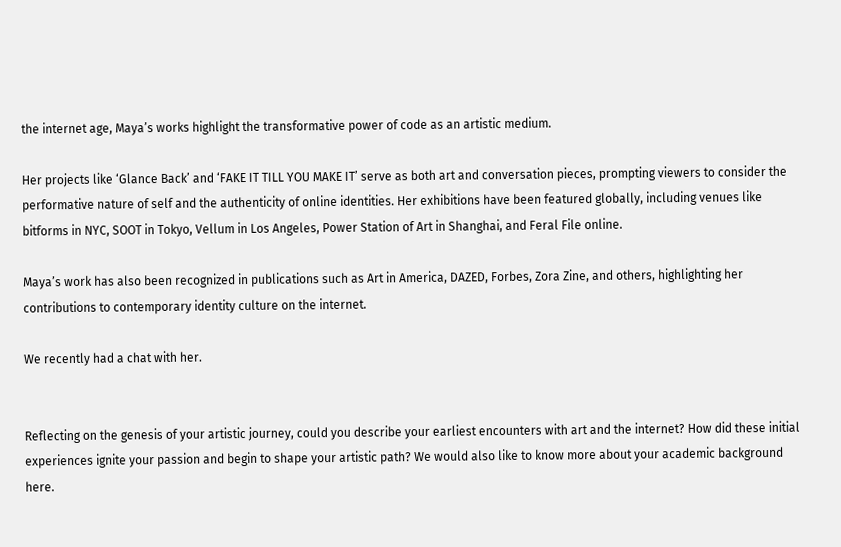the internet age, Maya’s works highlight the transformative power of code as an artistic medium.

Her projects like ‘Glance Back’ and ‘FAKE IT TILL YOU MAKE IT’ serve as both art and conversation pieces, prompting viewers to consider the performative nature of self and the authenticity of online identities. Her exhibitions have been featured globally, including venues like bitforms in NYC, SOOT in Tokyo, Vellum in Los Angeles, Power Station of Art in Shanghai, and Feral File online.

Maya’s work has also been recognized in publications such as Art in America, DAZED, Forbes, Zora Zine, and others, highlighting her contributions to contemporary identity culture on the internet.

We recently had a chat with her.


Reflecting on the genesis of your artistic journey, could you describe your earliest encounters with art and the internet? How did these initial experiences ignite your passion and begin to shape your artistic path? We would also like to know more about your academic background here.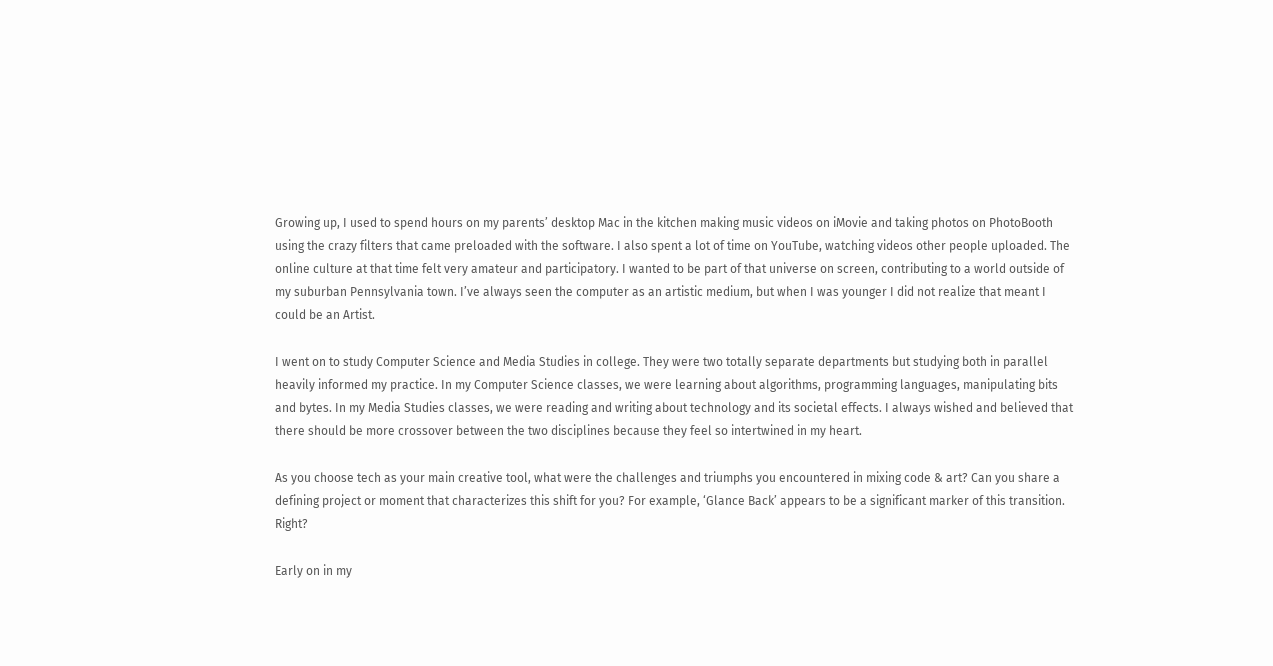Growing up, I used to spend hours on my parents’ desktop Mac in the kitchen making music videos on iMovie and taking photos on PhotoBooth using the crazy filters that came preloaded with the software. I also spent a lot of time on YouTube, watching videos other people uploaded. The online culture at that time felt very amateur and participatory. I wanted to be part of that universe on screen, contributing to a world outside of my suburban Pennsylvania town. I’ve always seen the computer as an artistic medium, but when I was younger I did not realize that meant I could be an Artist.

I went on to study Computer Science and Media Studies in college. They were two totally separate departments but studying both in parallel heavily informed my practice. In my Computer Science classes, we were learning about algorithms, programming languages, manipulating bits and bytes. In my Media Studies classes, we were reading and writing about technology and its societal effects. I always wished and believed that there should be more crossover between the two disciplines because they feel so intertwined in my heart.

As you choose tech as your main creative tool, what were the challenges and triumphs you encountered in mixing code & art? Can you share a defining project or moment that characterizes this shift for you? For example, ‘Glance Back’ appears to be a significant marker of this transition. Right?

Early on in my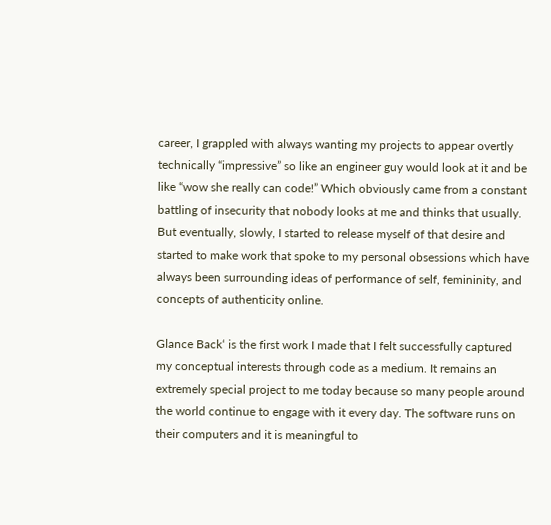career, I grappled with always wanting my projects to appear overtly technically “impressive” so like an engineer guy would look at it and be like “wow she really can code!” Which obviously came from a constant battling of insecurity that nobody looks at me and thinks that usually. But eventually, slowly, I started to release myself of that desire and started to make work that spoke to my personal obsessions which have always been surrounding ideas of performance of self, femininity, and concepts of authenticity online.

Glance Back‘ is the first work I made that I felt successfully captured my conceptual interests through code as a medium. It remains an extremely special project to me today because so many people around the world continue to engage with it every day. The software runs on their computers and it is meaningful to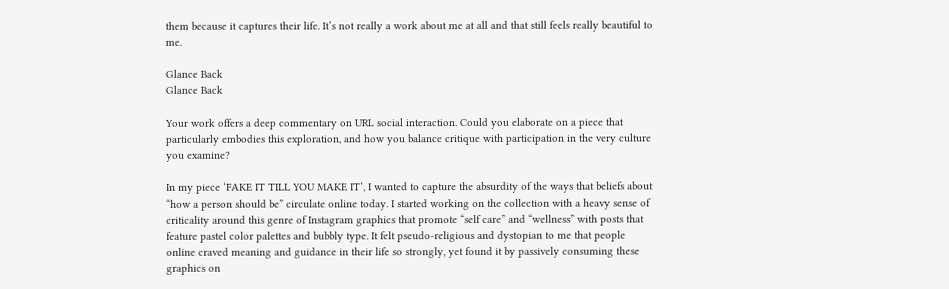them because it captures their life. It’s not really a work about me at all and that still feels really beautiful to me.

Glance Back
Glance Back

Your work offers a deep commentary on URL social interaction. Could you elaborate on a piece that particularly embodies this exploration, and how you balance critique with participation in the very culture you examine?

In my piece ‘FAKE IT TILL YOU MAKE IT‘, I wanted to capture the absurdity of the ways that beliefs about “how a person should be” circulate online today. I started working on the collection with a heavy sense of criticality around this genre of Instagram graphics that promote “self care” and “wellness” with posts that feature pastel color palettes and bubbly type. It felt pseudo-religious and dystopian to me that people online craved meaning and guidance in their life so strongly, yet found it by passively consuming these graphics on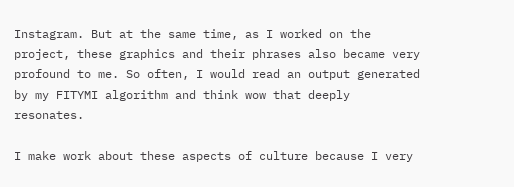Instagram. But at the same time, as I worked on the project, these graphics and their phrases also became very profound to me. So often, I would read an output generated by my FITYMI algorithm and think wow that deeply resonates.

I make work about these aspects of culture because I very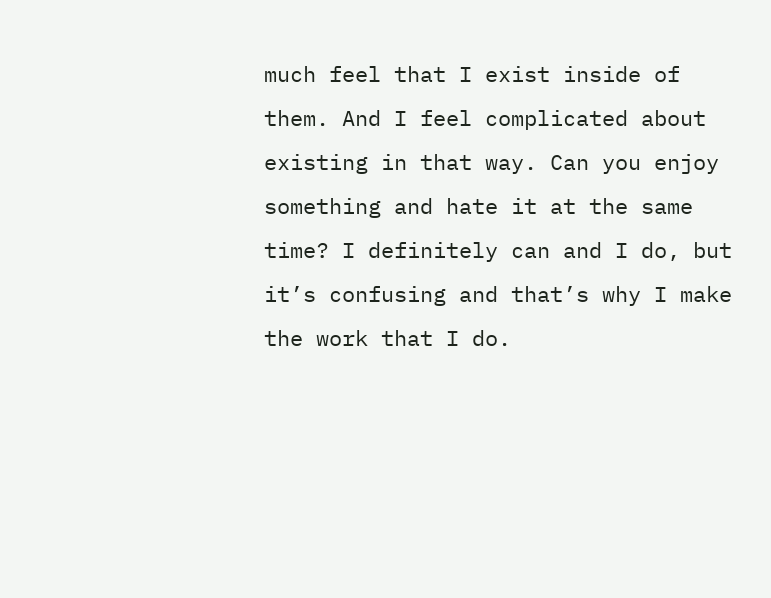much feel that I exist inside of them. And I feel complicated about existing in that way. Can you enjoy something and hate it at the same time? I definitely can and I do, but it’s confusing and that’s why I make the work that I do.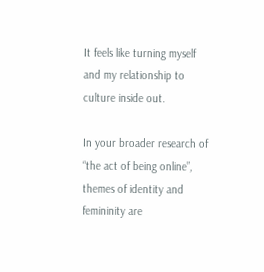It feels like turning myself and my relationship to culture inside out.

In your broader research of “the act of being online”, themes of identity and femininity are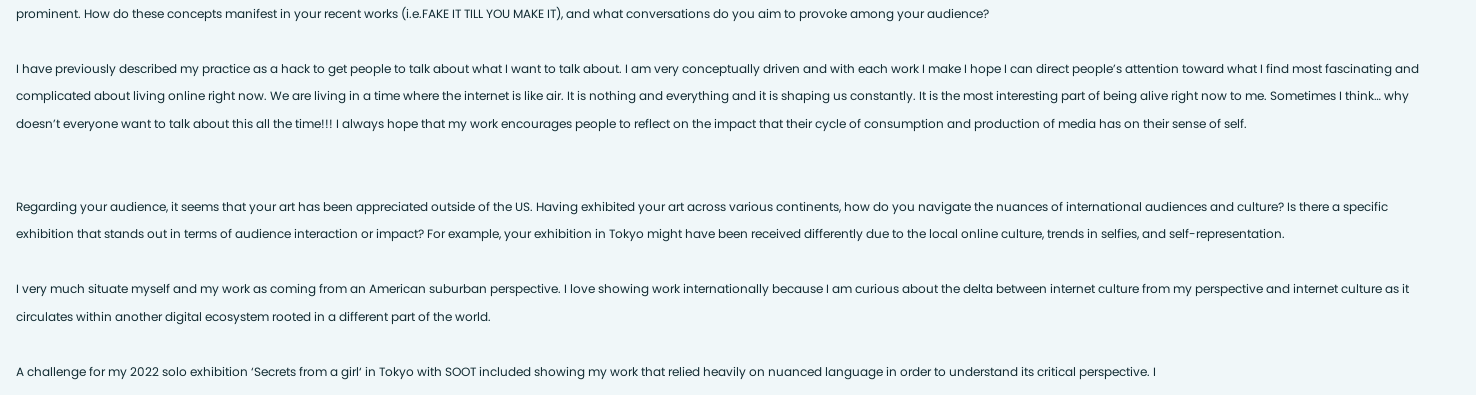prominent. How do these concepts manifest in your recent works (i.e.FAKE IT TILL YOU MAKE IT), and what conversations do you aim to provoke among your audience?

I have previously described my practice as a hack to get people to talk about what I want to talk about. I am very conceptually driven and with each work I make I hope I can direct people’s attention toward what I find most fascinating and complicated about living online right now. We are living in a time where the internet is like air. It is nothing and everything and it is shaping us constantly. It is the most interesting part of being alive right now to me. Sometimes I think… why doesn’t everyone want to talk about this all the time!!! I always hope that my work encourages people to reflect on the impact that their cycle of consumption and production of media has on their sense of self.


Regarding your audience, it seems that your art has been appreciated outside of the US. Having exhibited your art across various continents, how do you navigate the nuances of international audiences and culture? Is there a specific exhibition that stands out in terms of audience interaction or impact? For example, your exhibition in Tokyo might have been received differently due to the local online culture, trends in selfies, and self-representation.

I very much situate myself and my work as coming from an American suburban perspective. I love showing work internationally because I am curious about the delta between internet culture from my perspective and internet culture as it circulates within another digital ecosystem rooted in a different part of the world.

A challenge for my 2022 solo exhibition ‘Secrets from a girl‘ in Tokyo with SOOT included showing my work that relied heavily on nuanced language in order to understand its critical perspective. I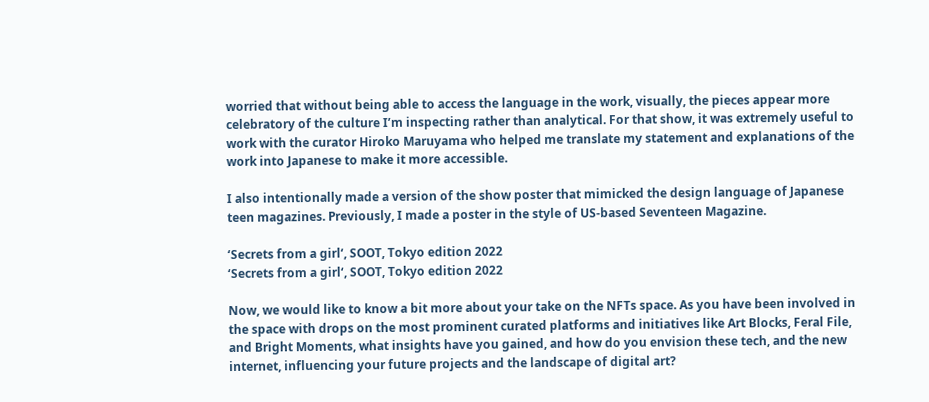worried that without being able to access the language in the work, visually, the pieces appear more celebratory of the culture I’m inspecting rather than analytical. For that show, it was extremely useful to work with the curator Hiroko Maruyama who helped me translate my statement and explanations of the work into Japanese to make it more accessible.

I also intentionally made a version of the show poster that mimicked the design language of Japanese teen magazines. Previously, I made a poster in the style of US-based Seventeen Magazine.

‘Secrets from a girl‘, SOOT, Tokyo edition 2022
‘Secrets from a girl‘, SOOT, Tokyo edition 2022

Now, we would like to know a bit more about your take on the NFTs space. As you have been involved in the space with drops on the most prominent curated platforms and initiatives like Art Blocks, Feral File, and Bright Moments, what insights have you gained, and how do you envision these tech, and the new internet, influencing your future projects and the landscape of digital art?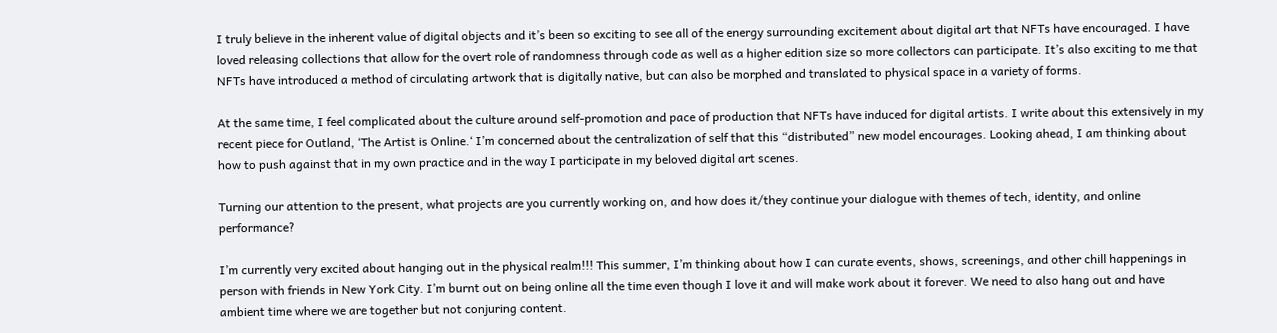I truly believe in the inherent value of digital objects and it’s been so exciting to see all of the energy surrounding excitement about digital art that NFTs have encouraged. I have loved releasing collections that allow for the overt role of randomness through code as well as a higher edition size so more collectors can participate. It’s also exciting to me that NFTs have introduced a method of circulating artwork that is digitally native, but can also be morphed and translated to physical space in a variety of forms.

At the same time, I feel complicated about the culture around self-promotion and pace of production that NFTs have induced for digital artists. I write about this extensively in my recent piece for Outland, ‘The Artist is Online.‘ I’m concerned about the centralization of self that this “distributed” new model encourages. Looking ahead, I am thinking about how to push against that in my own practice and in the way I participate in my beloved digital art scenes.

Turning our attention to the present, what projects are you currently working on, and how does it/they continue your dialogue with themes of tech, identity, and online performance?

I’m currently very excited about hanging out in the physical realm!!! This summer, I’m thinking about how I can curate events, shows, screenings, and other chill happenings in person with friends in New York City. I’m burnt out on being online all the time even though I love it and will make work about it forever. We need to also hang out and have ambient time where we are together but not conjuring content.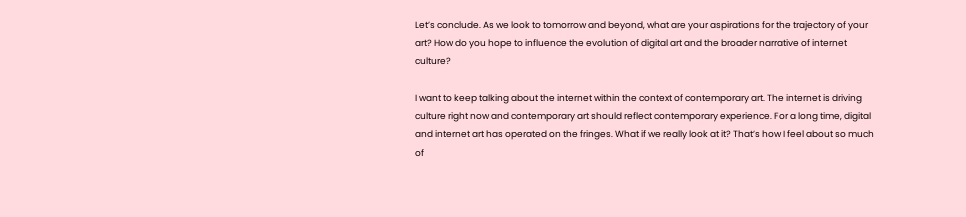Let’s conclude. As we look to tomorrow and beyond, what are your aspirations for the trajectory of your art? How do you hope to influence the evolution of digital art and the broader narrative of internet culture?

I want to keep talking about the internet within the context of contemporary art. The internet is driving culture right now and contemporary art should reflect contemporary experience. For a long time, digital and internet art has operated on the fringes. What if we really look at it? That’s how I feel about so much of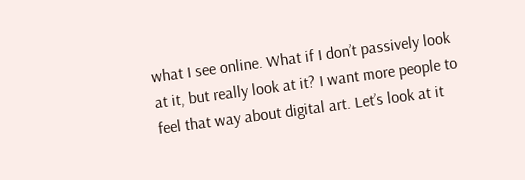what I see online. What if I don’t passively look at it, but really look at it? I want more people to feel that way about digital art. Let’s look at it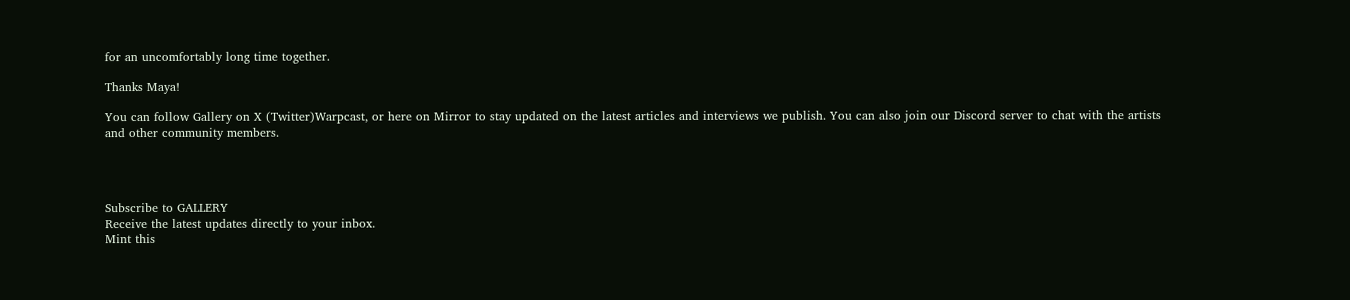for an uncomfortably long time together.

Thanks Maya!

You can follow Gallery on X (Twitter)Warpcast, or here on Mirror to stay updated on the latest articles and interviews we publish. You can also join our Discord server to chat with the artists and other community members.




Subscribe to GALLERY
Receive the latest updates directly to your inbox.
Mint this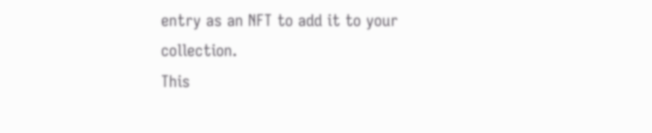entry as an NFT to add it to your collection.
This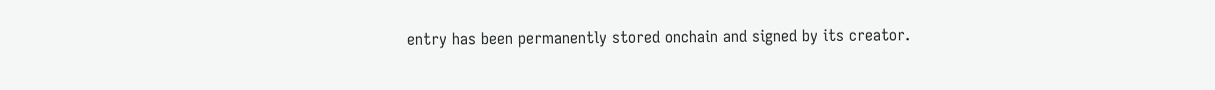entry has been permanently stored onchain and signed by its creator.